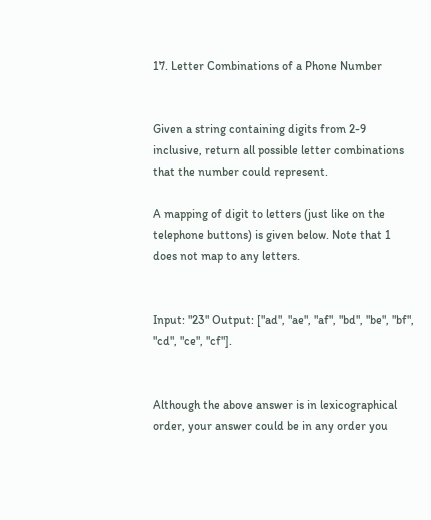17. Letter Combinations of a Phone Number


Given a string containing digits from 2-9 inclusive, return all possible letter combinations that the number could represent.

A mapping of digit to letters (just like on the telephone buttons) is given below. Note that 1 does not map to any letters.


Input: "23" Output: ["ad", "ae", "af", "bd", "be", "bf", "cd", "ce", "cf"].


Although the above answer is in lexicographical order, your answer could be in any order you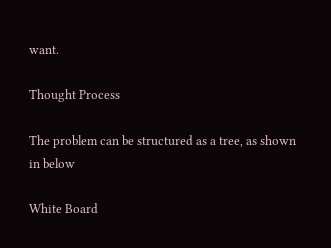want.

Thought Process

The problem can be structured as a tree, as shown in below

White Board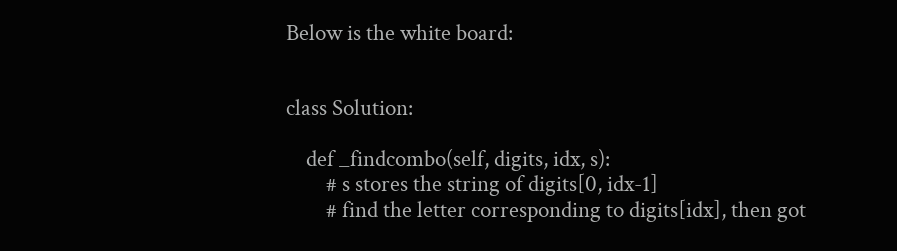Below is the white board:


class Solution:

    def _findcombo(self, digits, idx, s):
        # s stores the string of digits[0, idx-1]
        # find the letter corresponding to digits[idx], then got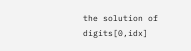the solution of digits[0,idx]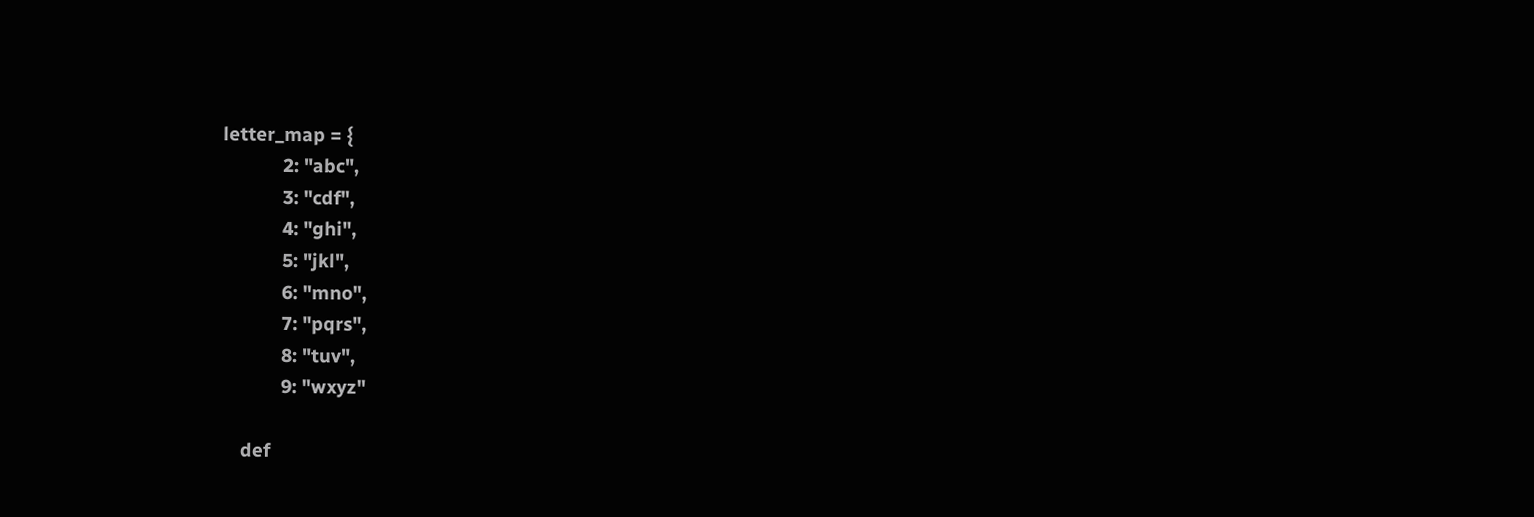letter_map = {
            2: "abc",
            3: "cdf",
            4: "ghi",
            5: "jkl",
            6: "mno",
            7: "pqrs",
            8: "tuv",
            9: "wxyz"

    def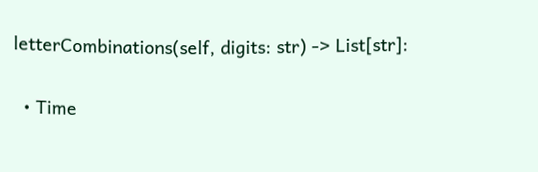letterCombinations(self, digits: str) -> List[str]:


  • Time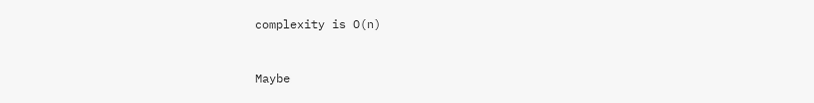complexity is O(n)


Maybe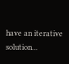have an iterative solution...